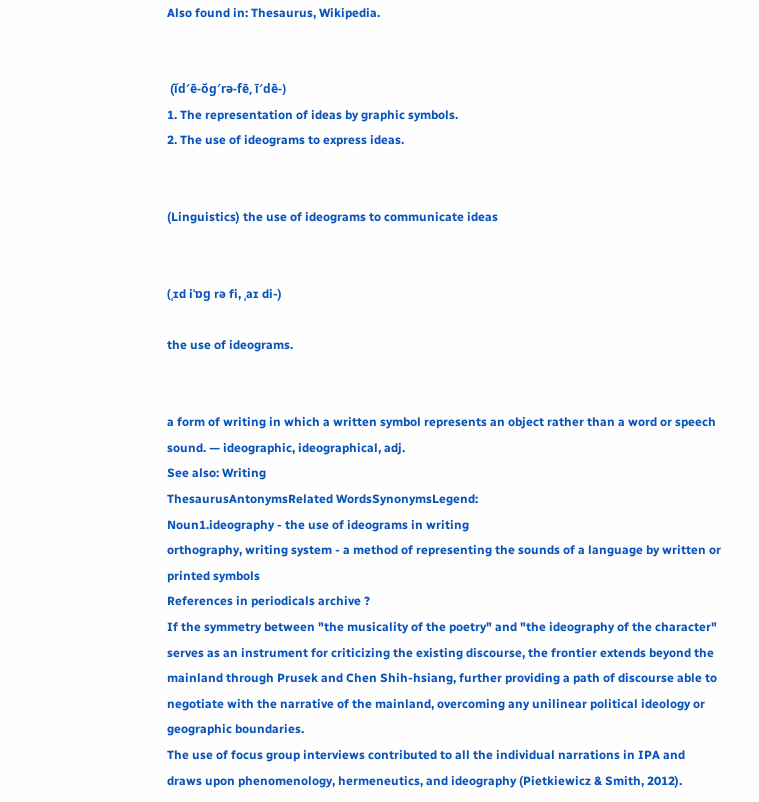Also found in: Thesaurus, Wikipedia.


 (ĭd′ē-ŏg′rə-fē, ī′dē-)
1. The representation of ideas by graphic symbols.
2. The use of ideograms to express ideas.


(Linguistics) the use of ideograms to communicate ideas


(ˌɪd iˈɒg rə fi, ˌaɪ di-)

the use of ideograms.


a form of writing in which a written symbol represents an object rather than a word or speech sound. — ideographic, ideographical, adj.
See also: Writing
ThesaurusAntonymsRelated WordsSynonymsLegend:
Noun1.ideography - the use of ideograms in writing
orthography, writing system - a method of representing the sounds of a language by written or printed symbols
References in periodicals archive ?
If the symmetry between "the musicality of the poetry" and "the ideography of the character" serves as an instrument for criticizing the existing discourse, the frontier extends beyond the mainland through Prusek and Chen Shih-hsiang, further providing a path of discourse able to negotiate with the narrative of the mainland, overcoming any unilinear political ideology or geographic boundaries.
The use of focus group interviews contributed to all the individual narrations in IPA and draws upon phenomenology, hermeneutics, and ideography (Pietkiewicz & Smith, 2012).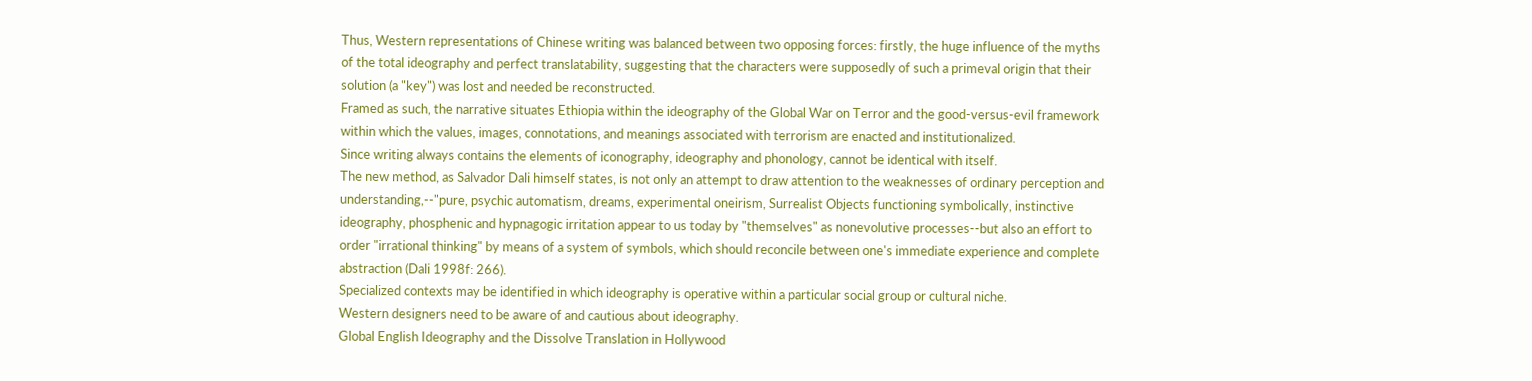Thus, Western representations of Chinese writing was balanced between two opposing forces: firstly, the huge influence of the myths of the total ideography and perfect translatability, suggesting that the characters were supposedly of such a primeval origin that their solution (a "key") was lost and needed be reconstructed.
Framed as such, the narrative situates Ethiopia within the ideography of the Global War on Terror and the good-versus-evil framework within which the values, images, connotations, and meanings associated with terrorism are enacted and institutionalized.
Since writing always contains the elements of iconography, ideography and phonology, cannot be identical with itself.
The new method, as Salvador Dali himself states, is not only an attempt to draw attention to the weaknesses of ordinary perception and understanding,--"pure, psychic automatism, dreams, experimental oneirism, Surrealist Objects functioning symbolically, instinctive ideography, phosphenic and hypnagogic irritation appear to us today by "themselves" as nonevolutive processes--but also an effort to order "irrational thinking" by means of a system of symbols, which should reconcile between one's immediate experience and complete abstraction (Dali 1998f: 266).
Specialized contexts may be identified in which ideography is operative within a particular social group or cultural niche.
Western designers need to be aware of and cautious about ideography.
Global English Ideography and the Dissolve Translation in Hollywood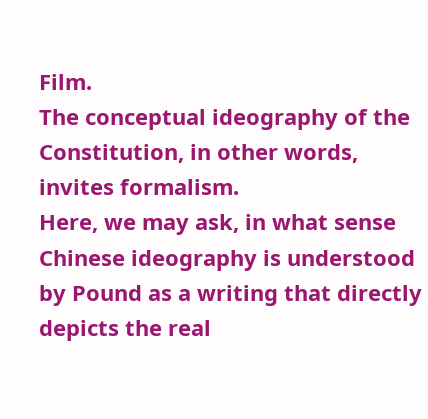Film.
The conceptual ideography of the Constitution, in other words, invites formalism.
Here, we may ask, in what sense Chinese ideography is understood by Pound as a writing that directly depicts the real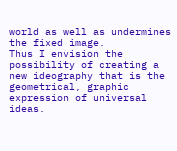world as well as undermines the fixed image.
Thus I envision the possibility of creating a new ideography that is the geometrical, graphic expression of universal ideas.